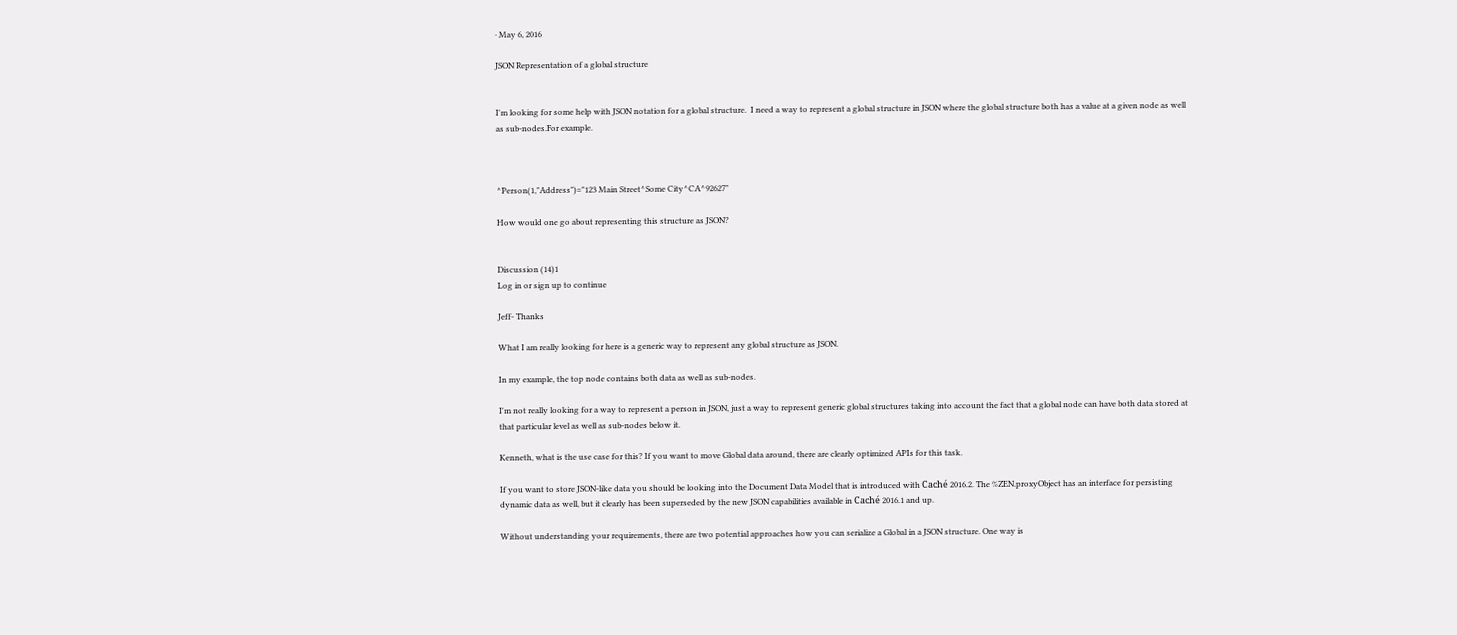· May 6, 2016

JSON Representation of a global structure


I'm looking for some help with JSON notation for a global structure.  I need a way to represent a global structure in JSON where the global structure both has a value at a given node as well as sub-nodes.For example.



^Person(1,"Address")="123 Main Street^Some City^CA^92627"

How would one go about representing this structure as JSON?


Discussion (14)1
Log in or sign up to continue

Jeff- Thanks

What I am really looking for here is a generic way to represent any global structure as JSON.

In my example, the top node contains both data as well as sub-nodes.

I'm not really looking for a way to represent a person in JSON, just a way to represent generic global structures taking into account the fact that a global node can have both data stored at that particular level as well as sub-nodes below it.

Kenneth, what is the use case for this? If you want to move Global data around, there are clearly optimized APIs for this task.

If you want to store JSON-like data you should be looking into the Document Data Model that is introduced with Caché 2016.2. The %ZEN.proxyObject has an interface for persisting dynamic data as well, but it clearly has been superseded by the new JSON capabilities available in Caché 2016.1 and up.

Without understanding your requirements, there are two potential approaches how you can serialize a Global in a JSON structure. One way is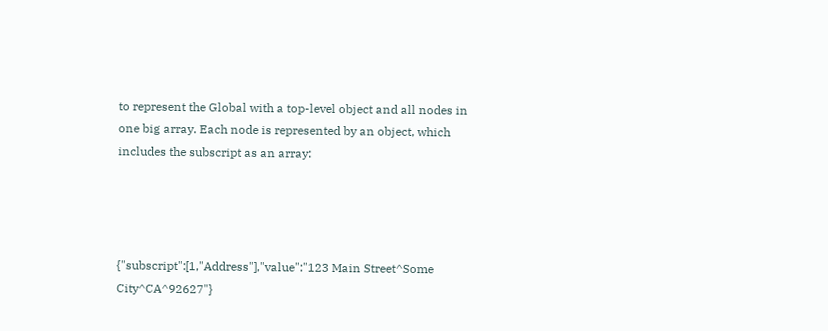to represent the Global with a top-level object and all nodes in one big array. Each node is represented by an object, which includes the subscript as an array:




{"subscript":[1,"Address"],"value":"123 Main Street^Some City^CA^92627"}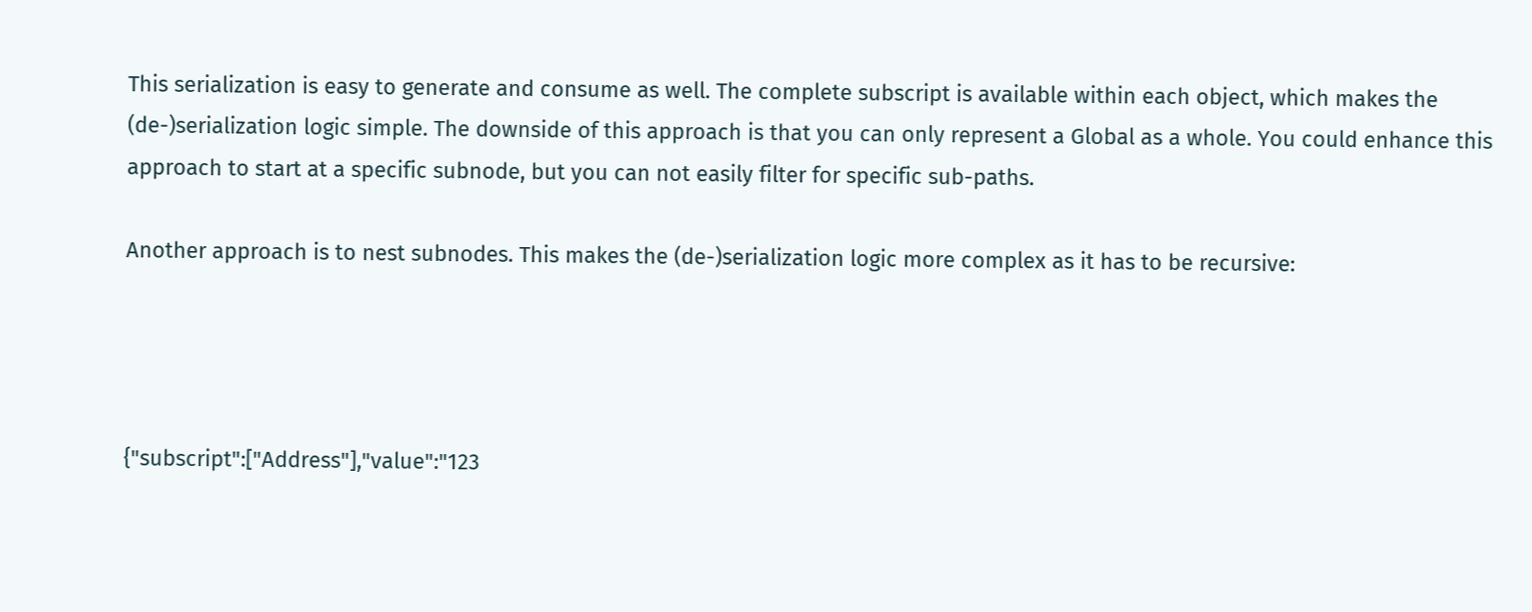This serialization is easy to generate and consume as well. The complete subscript is available within each object, which makes the (de-)serialization logic simple. The downside of this approach is that you can only represent a Global as a whole. You could enhance this approach to start at a specific subnode, but you can not easily filter for specific sub-paths.

Another approach is to nest subnodes. This makes the (de-)serialization logic more complex as it has to be recursive:




{"subscript":["Address"],"value":"123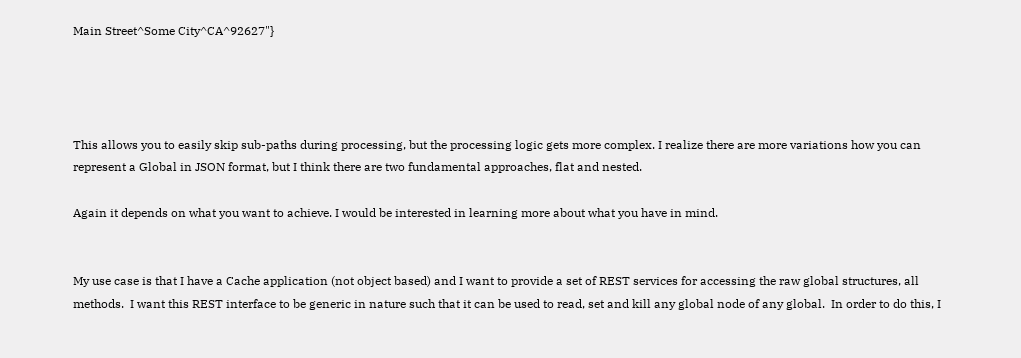Main Street^Some City^CA^92627"}




This allows you to easily skip sub-paths during processing, but the processing logic gets more complex. I realize there are more variations how you can represent a Global in JSON format, but I think there are two fundamental approaches, flat and nested.

Again it depends on what you want to achieve. I would be interested in learning more about what you have in mind.


My use case is that I have a Cache application (not object based) and I want to provide a set of REST services for accessing the raw global structures, all methods.  I want this REST interface to be generic in nature such that it can be used to read, set and kill any global node of any global.  In order to do this, I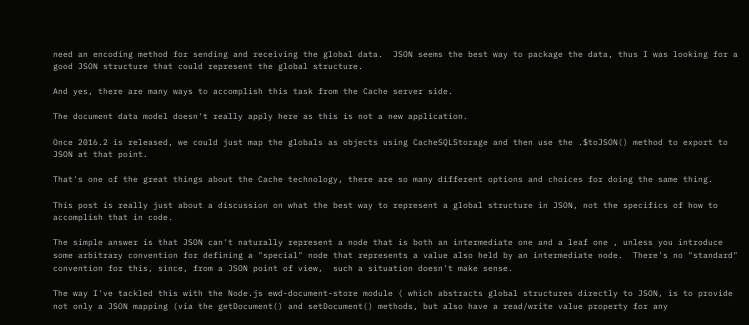need an encoding method for sending and receiving the global data.  JSON seems the best way to package the data, thus I was looking for a good JSON structure that could represent the global structure.

And yes, there are many ways to accomplish this task from the Cache server side.

The document data model doesn't really apply here as this is not a new application.

Once 2016.2 is released, we could just map the globals as objects using CacheSQLStorage and then use the .$toJSON() method to export to JSON at that point.

That's one of the great things about the Cache technology, there are so many different options and choices for doing the same thing.

This post is really just about a discussion on what the best way to represent a global structure in JSON, not the specifics of how to accomplish that in code.

The simple answer is that JSON can't naturally represent a node that is both an intermediate one and a leaf one , unless you introduce some arbitrary convention for defining a "special" node that represents a value also held by an intermediate node.  There's no "standard" convention for this, since, from a JSON point of view,  such a situation doesn't make sense.

The way I've tackled this with the Node.js ewd-document-store module ( which abstracts global structures directly to JSON, is to provide not only a JSON mapping (via the getDocument() and setDocument() methods, but also have a read/write value property for any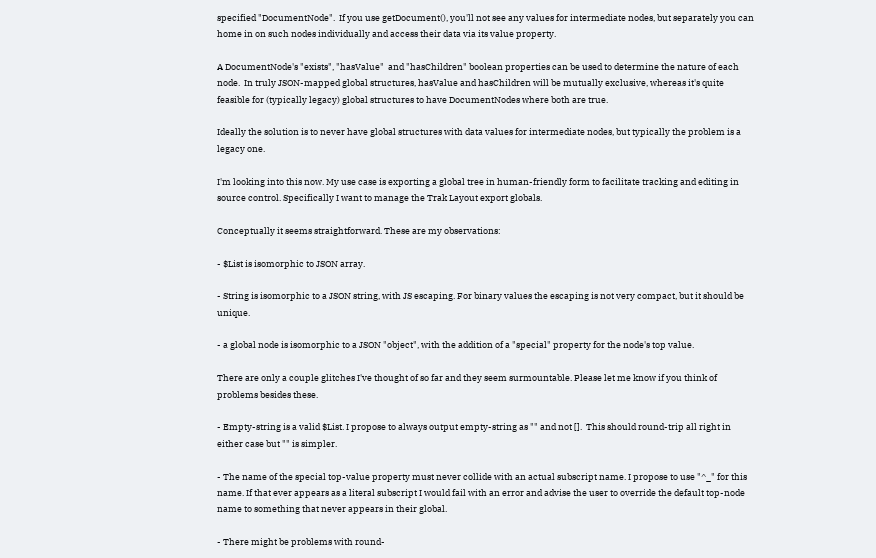specified "DocumentNode".  If you use getDocument(), you'll not see any values for intermediate nodes, but separately you can home in on such nodes individually and access their data via its value property.

A DocumentNode's "exists", "hasValue"  and "hasChildren" boolean properties can be used to determine the nature of each node.  In truly JSON-mapped global structures, hasValue and hasChildren will be mutually exclusive, whereas it's quite feasible for (typically legacy) global structures to have DocumentNodes where both are true.

Ideally the solution is to never have global structures with data values for intermediate nodes, but typically the problem is a legacy one.

I'm looking into this now. My use case is exporting a global tree in human-friendly form to facilitate tracking and editing in source control. Specifically I want to manage the Trak Layout export globals.

Conceptually it seems straightforward. These are my observations:

- $List is isomorphic to JSON array.

- String is isomorphic to a JSON string, with JS escaping. For binary values the escaping is not very compact, but it should be unique.

- a global node is isomorphic to a JSON "object", with the addition of a "special" property for the node's top value.

There are only a couple glitches I've thought of so far and they seem surmountable. Please let me know if you think of problems besides these.

- Empty-string is a valid $List. I propose to always output empty-string as "" and not [].  This should round-trip all right in either case but "" is simpler.

- The name of the special top-value property must never collide with an actual subscript name. I propose to use "^_" for this name. If that ever appears as a literal subscript I would fail with an error and advise the user to override the default top-node name to something that never appears in their global.

- There might be problems with round-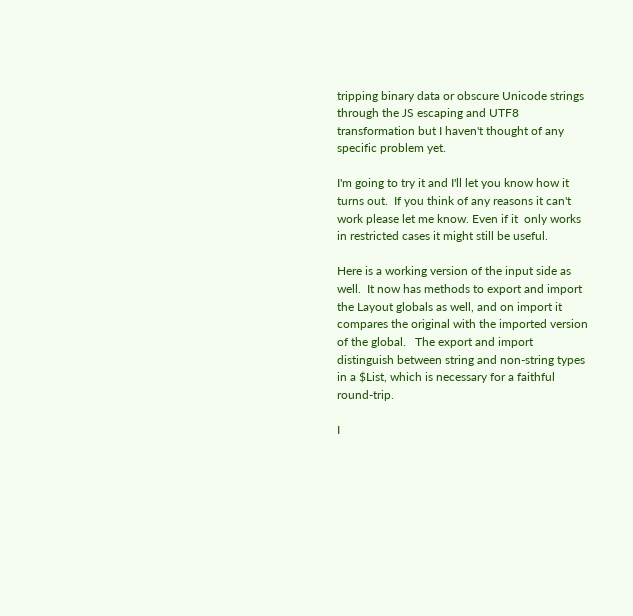tripping binary data or obscure Unicode strings through the JS escaping and UTF8 transformation but I haven't thought of any specific problem yet.

I'm going to try it and I'll let you know how it turns out.  If you think of any reasons it can't work please let me know. Even if it  only works in restricted cases it might still be useful.

Here is a working version of the input side as well.  It now has methods to export and import the Layout globals as well, and on import it compares the original with the imported version of the global.   The export and import distinguish between string and non-string types in a $List, which is necessary for a faithful round-trip.

I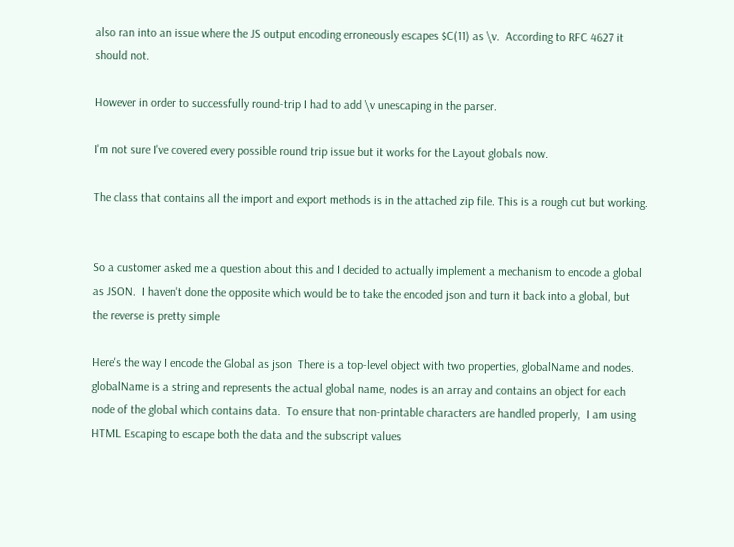also ran into an issue where the JS output encoding erroneously escapes $C(11) as \v.  According to RFC 4627 it should not.

However in order to successfully round-trip I had to add \v unescaping in the parser.

I'm not sure I've covered every possible round trip issue but it works for the Layout globals now.

The class that contains all the import and export methods is in the attached zip file. This is a rough cut but working.


So a customer asked me a question about this and I decided to actually implement a mechanism to encode a global as JSON.  I haven't done the opposite which would be to take the encoded json and turn it back into a global, but the reverse is pretty simple

Here's the way I encode the Global as json  There is a top-level object with two properties, globalName and nodes.  globalName is a string and represents the actual global name, nodes is an array and contains an object for each node of the global which contains data.  To ensure that non-printable characters are handled properly,  I am using HTML Escaping to escape both the data and the subscript values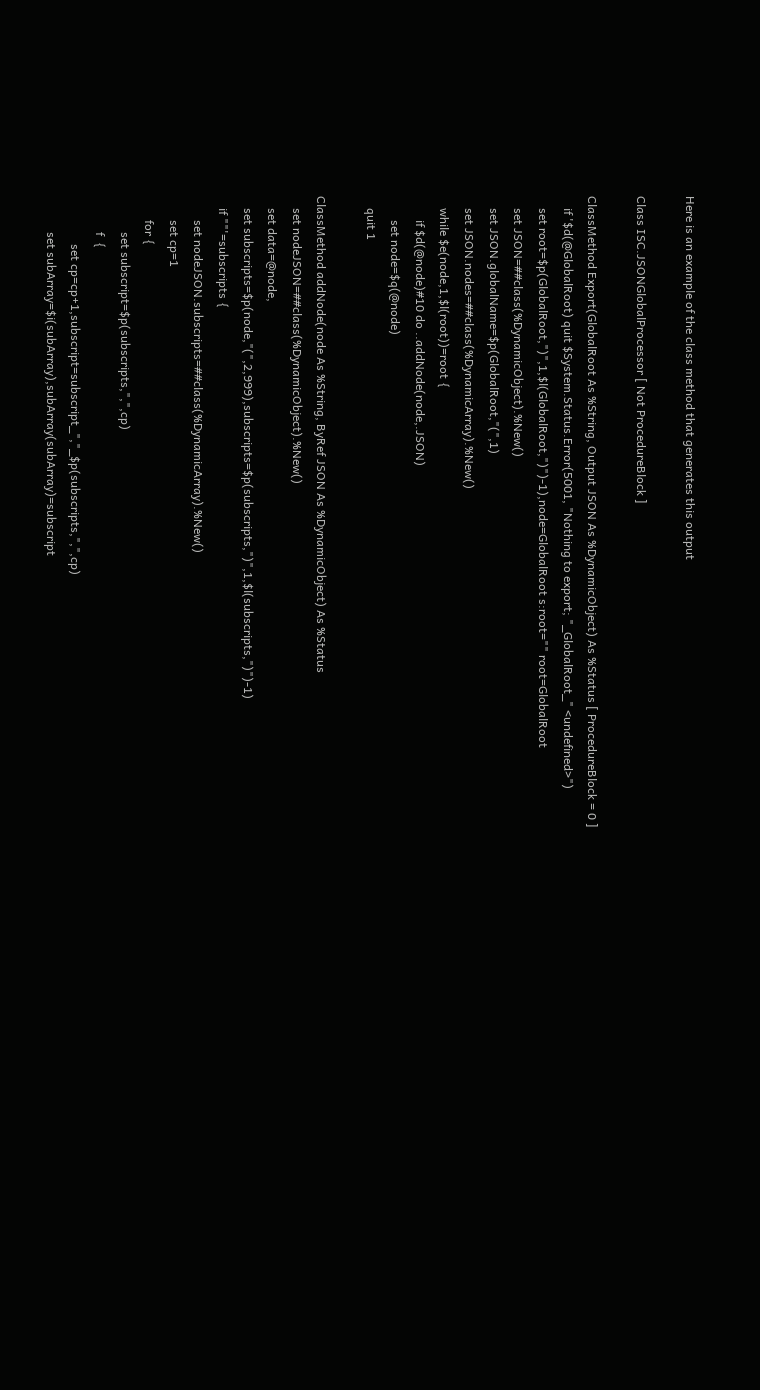Here is an example of the class method that generates this output

Class ISC.JSONGlobalProcessor [ Not ProcedureBlock ]

ClassMethod Export(GlobalRoot As %String, Output JSON As %DynamicObject) As %Status [ ProcedureBlock = 0 ]
    if '$d(@GlobalRoot) quit $System.Status.Error(5001, "Nothing to export; "_GlobalRoot_" <undefined>")
    set root=$p(GlobalRoot,")",1,$l(GlobalRoot,")")-1),node=GlobalRoot s:root="" root=GlobalRoot
    set JSON=##class(%DynamicObject).%New()
    set JSON.globalName=$p(GlobalRoot,"(",1)
    set JSON.nodes=##class(%DynamicArray).%New()
    while $e(node,1,$l(root))=root {
        if $d(@node)#10 do ..addNode(node,.JSON)
        set node=$q(@node)
    quit 1

ClassMethod addNode(node As %String, ByRef JSON As %DynamicObject) As %Status
    set nodeJSON=##class(%DynamicObject).%New()
    set data=@node,
    set subscripts=$p(node,"(",2,999),subscripts=$p(subscripts,")",1,$l(subscripts,")")-1)
    if ""'=subscripts {
        set nodeJSON.subscripts=##class(%DynamicArray).%New()
        set cp=1
        for {
            set subscript=$p(subscripts,",",cp)
            f  {
                set cp=cp+1,subscript=subscript_","_$p(subscripts,",",cp)
            set subArray=$i(subArray),subArray(subArray)=subscript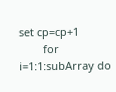set cp=cp+1
        for i=1:1:subArray do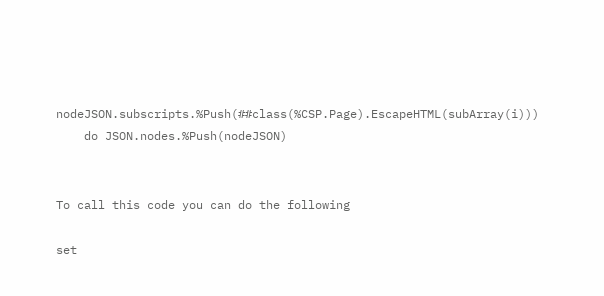nodeJSON.subscripts.%Push(##class(%CSP.Page).EscapeHTML(subArray(i)))
    do JSON.nodes.%Push(nodeJSON)


To call this code you can do the following

set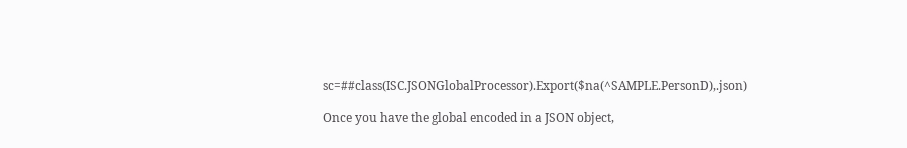sc=##class(ISC.JSONGlobalProcessor).Export($na(^SAMPLE.PersonD),.json)

Once you have the global encoded in a JSON object,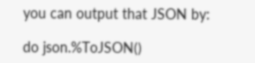you can output that JSON by:

do json.%ToJSON()